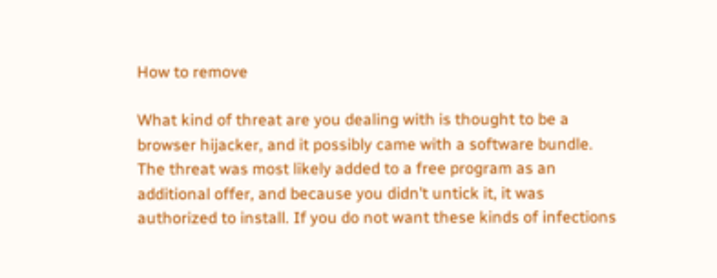How to remove

What kind of threat are you dealing with is thought to be a browser hijacker, and it possibly came with a software bundle. The threat was most likely added to a free program as an additional offer, and because you didn’t untick it, it was authorized to install. If you do not want these kinds of infections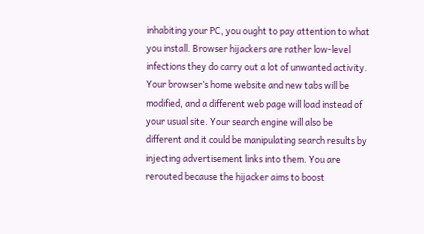inhabiting your PC, you ought to pay attention to what you install. Browser hijackers are rather low-level infections they do carry out a lot of unwanted activity. Your browser’s home website and new tabs will be modified, and a different web page will load instead of your usual site. Your search engine will also be different and it could be manipulating search results by injecting advertisement links into them. You are rerouted because the hijacker aims to boost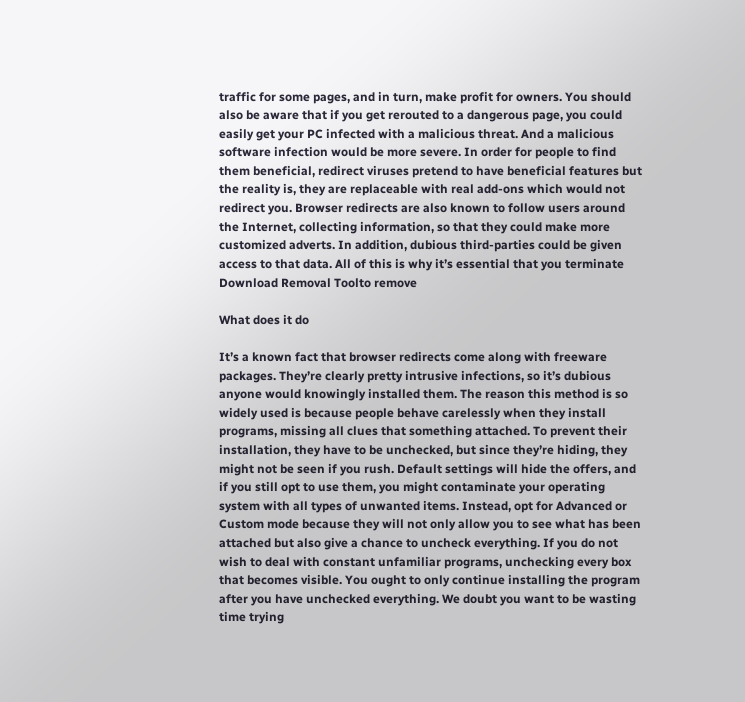traffic for some pages, and in turn, make profit for owners. You should also be aware that if you get rerouted to a dangerous page, you could easily get your PC infected with a malicious threat. And a malicious software infection would be more severe. In order for people to find them beneficial, redirect viruses pretend to have beneficial features but the reality is, they are replaceable with real add-ons which would not redirect you. Browser redirects are also known to follow users around the Internet, collecting information, so that they could make more customized adverts. In addition, dubious third-parties could be given access to that data. All of this is why it’s essential that you terminate
Download Removal Toolto remove

What does it do

It’s a known fact that browser redirects come along with freeware packages. They’re clearly pretty intrusive infections, so it’s dubious anyone would knowingly installed them. The reason this method is so widely used is because people behave carelessly when they install programs, missing all clues that something attached. To prevent their installation, they have to be unchecked, but since they’re hiding, they might not be seen if you rush. Default settings will hide the offers, and if you still opt to use them, you might contaminate your operating system with all types of unwanted items. Instead, opt for Advanced or Custom mode because they will not only allow you to see what has been attached but also give a chance to uncheck everything. If you do not wish to deal with constant unfamiliar programs, unchecking every box that becomes visible. You ought to only continue installing the program after you have unchecked everything. We doubt you want to be wasting time trying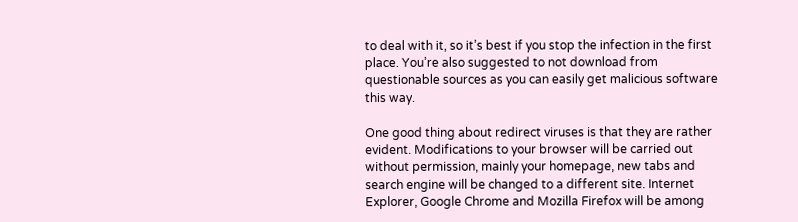to deal with it, so it’s best if you stop the infection in the first place. You’re also suggested to not download from questionable sources as you can easily get malicious software this way.

One good thing about redirect viruses is that they are rather evident. Modifications to your browser will be carried out without permission, mainly your homepage, new tabs and search engine will be changed to a different site. Internet Explorer, Google Chrome and Mozilla Firefox will be among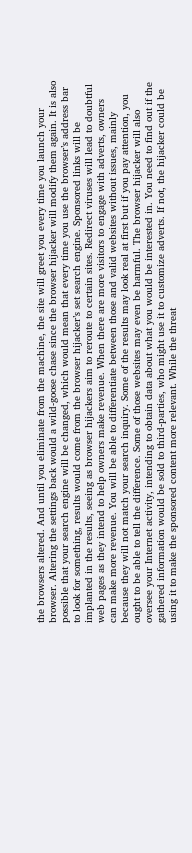the browsers altered. And until you eliminate from the machine, the site will greet you every time you launch your browser. Altering the settings back would a wild-goose chase since the browser hijacker will modify them again. It is also possible that your search engine will be changed, which would mean that every time you use the browser’s address bar to look for something, results would come from the browser hijacker’s set search engine. Sponsored links will be implanted in the results, seeing as browser hijackers aim to reroute to certain sites. Redirect viruses will lead to doubtful web pages as they intend to help owners make revenue. When there are more visitors to engage with adverts, owners can make more revenue. You will be able to differentiate between those and valid websites without issues, mainly because they will not match your search inquiry. Some of the results may look real at first but if you pay attention, you ought to be able to tell the difference. Some of those websites may even be harmful. The browser hijacker will also oversee your Internet activity, intending to obtain data about what you would be interested in. You need to find out if the gathered information would be sold to third-parties, who might use it to customize adverts. If not, the hijacker could be using it to make the sponsored content more relevant. While the threat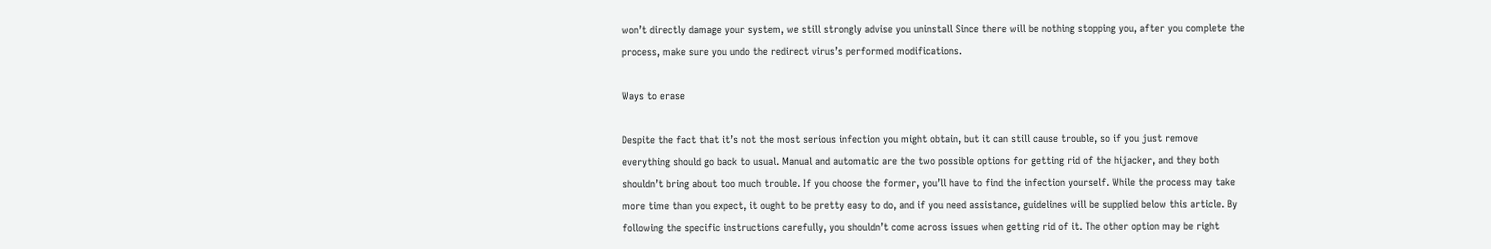won’t directly damage your system, we still strongly advise you uninstall Since there will be nothing stopping you, after you complete the process, make sure you undo the redirect virus’s performed modifications.

Ways to erase

Despite the fact that it’s not the most serious infection you might obtain, but it can still cause trouble, so if you just remove everything should go back to usual. Manual and automatic are the two possible options for getting rid of the hijacker, and they both shouldn’t bring about too much trouble. If you choose the former, you’ll have to find the infection yourself. While the process may take more time than you expect, it ought to be pretty easy to do, and if you need assistance, guidelines will be supplied below this article. By following the specific instructions carefully, you shouldn’t come across issues when getting rid of it. The other option may be right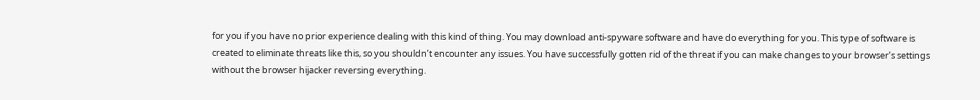for you if you have no prior experience dealing with this kind of thing. You may download anti-spyware software and have do everything for you. This type of software is created to eliminate threats like this, so you shouldn’t encounter any issues. You have successfully gotten rid of the threat if you can make changes to your browser’s settings without the browser hijacker reversing everything.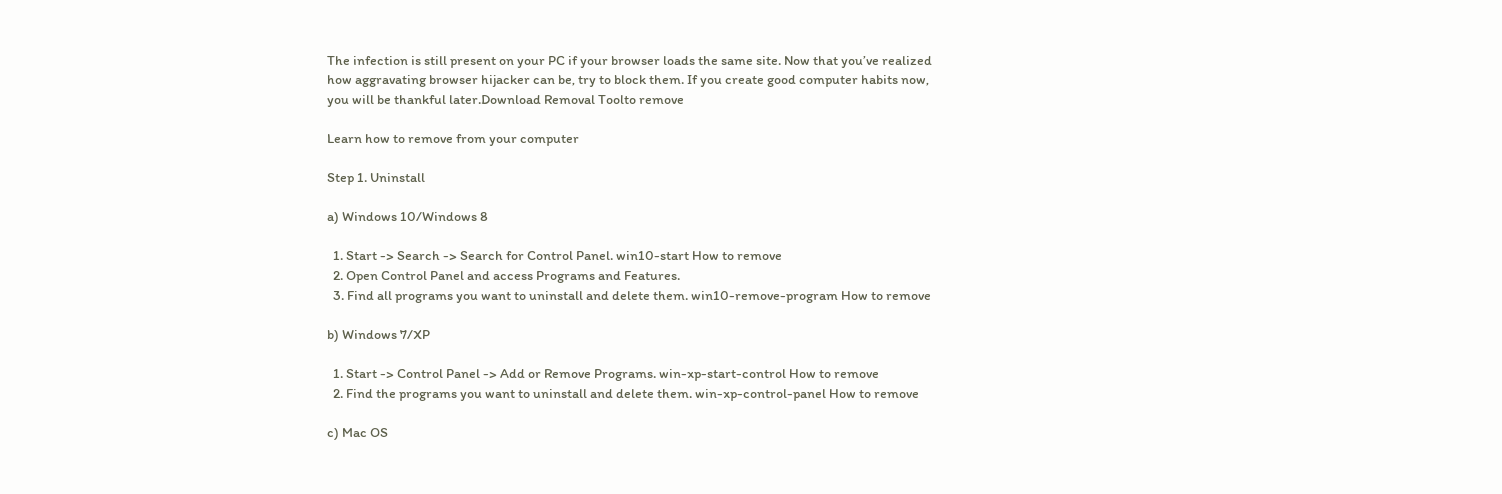The infection is still present on your PC if your browser loads the same site. Now that you’ve realized how aggravating browser hijacker can be, try to block them. If you create good computer habits now, you will be thankful later.Download Removal Toolto remove

Learn how to remove from your computer

Step 1. Uninstall

a) Windows 10/Windows 8

  1. Start -> Search -> Search for Control Panel. win10-start How to remove
  2. Open Control Panel and access Programs and Features.
  3. Find all programs you want to uninstall and delete them. win10-remove-program How to remove

b) Windows 7/XP

  1. Start -> Control Panel -> Add or Remove Programs. win-xp-start-control How to remove
  2. Find the programs you want to uninstall and delete them. win-xp-control-panel How to remove

c) Mac OS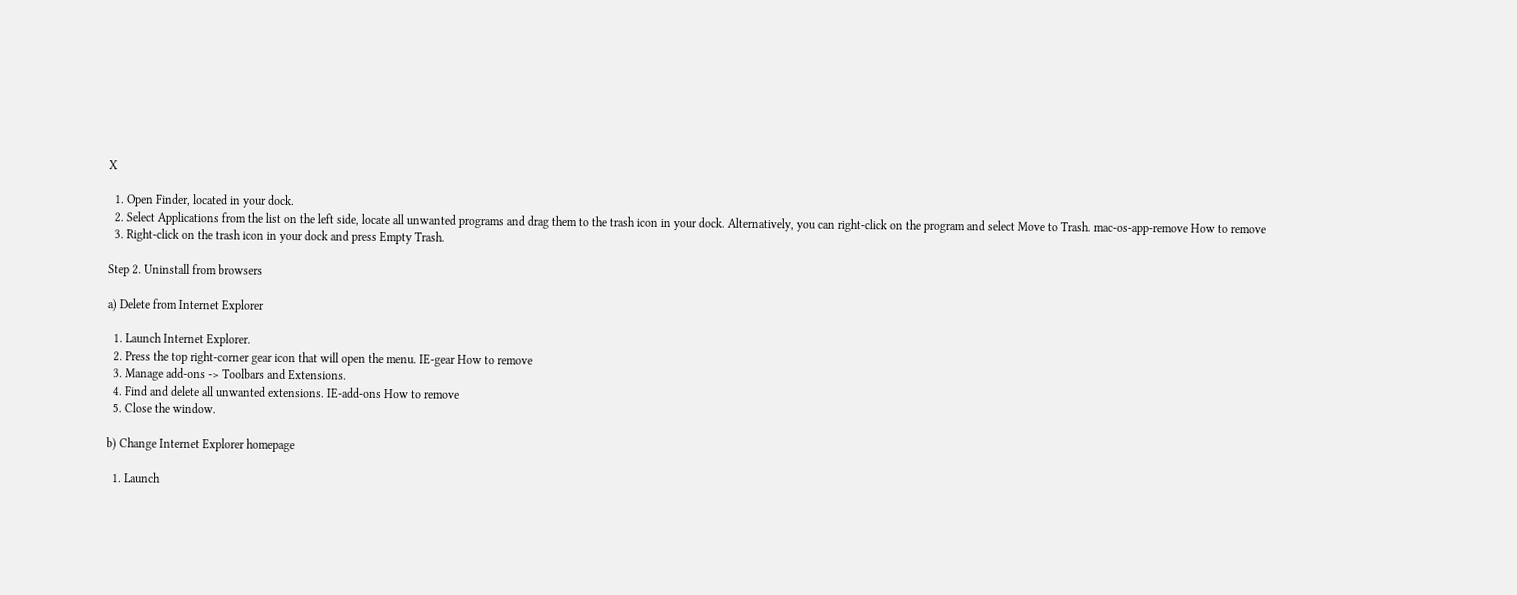X

  1. Open Finder, located in your dock.
  2. Select Applications from the list on the left side, locate all unwanted programs and drag them to the trash icon in your dock. Alternatively, you can right-click on the program and select Move to Trash. mac-os-app-remove How to remove
  3. Right-click on the trash icon in your dock and press Empty Trash.

Step 2. Uninstall from browsers

a) Delete from Internet Explorer

  1. Launch Internet Explorer.
  2. Press the top right-corner gear icon that will open the menu. IE-gear How to remove
  3. Manage add-ons -> Toolbars and Extensions.
  4. Find and delete all unwanted extensions. IE-add-ons How to remove
  5. Close the window.

b) Change Internet Explorer homepage

  1. Launch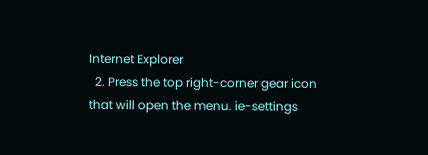Internet Explorer
  2. Press the top right-corner gear icon that will open the menu. ie-settings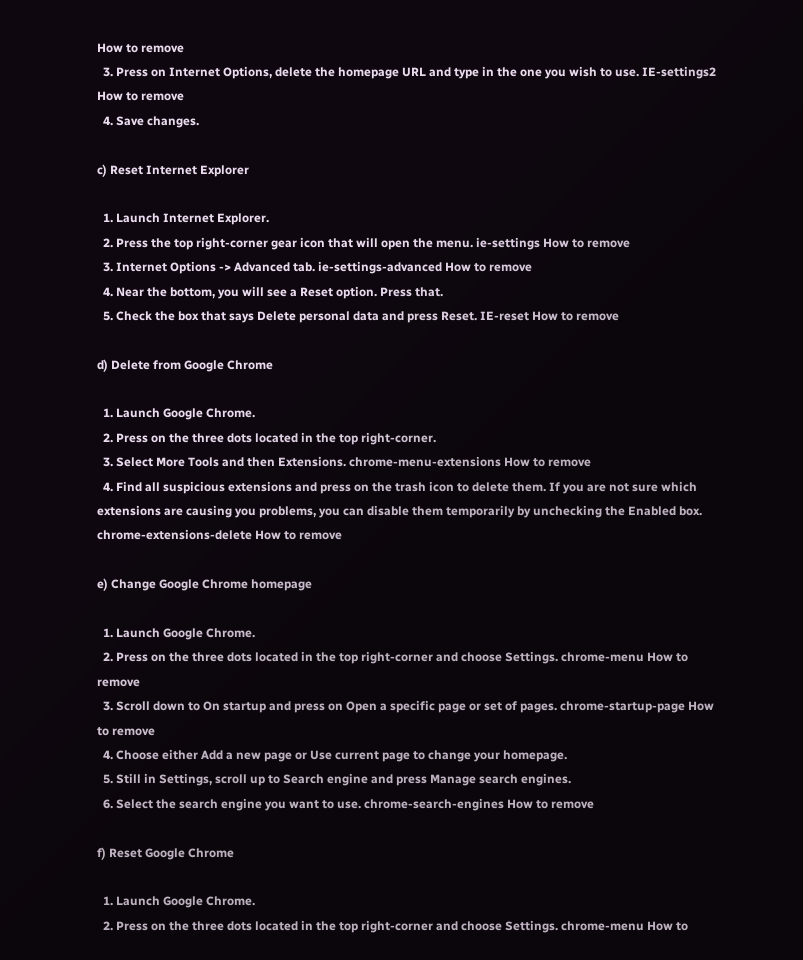How to remove
  3. Press on Internet Options, delete the homepage URL and type in the one you wish to use. IE-settings2 How to remove
  4. Save changes.

c) Reset Internet Explorer

  1. Launch Internet Explorer.
  2. Press the top right-corner gear icon that will open the menu. ie-settings How to remove
  3. Internet Options -> Advanced tab. ie-settings-advanced How to remove
  4. Near the bottom, you will see a Reset option. Press that.
  5. Check the box that says Delete personal data and press Reset. IE-reset How to remove

d) Delete from Google Chrome

  1. Launch Google Chrome.
  2. Press on the three dots located in the top right-corner.
  3. Select More Tools and then Extensions. chrome-menu-extensions How to remove
  4. Find all suspicious extensions and press on the trash icon to delete them. If you are not sure which extensions are causing you problems, you can disable them temporarily by unchecking the Enabled box. chrome-extensions-delete How to remove

e) Change Google Chrome homepage

  1. Launch Google Chrome.
  2. Press on the three dots located in the top right-corner and choose Settings. chrome-menu How to remove
  3. Scroll down to On startup and press on Open a specific page or set of pages. chrome-startup-page How to remove
  4. Choose either Add a new page or Use current page to change your homepage.
  5. Still in Settings, scroll up to Search engine and press Manage search engines.
  6. Select the search engine you want to use. chrome-search-engines How to remove

f) Reset Google Chrome

  1. Launch Google Chrome.
  2. Press on the three dots located in the top right-corner and choose Settings. chrome-menu How to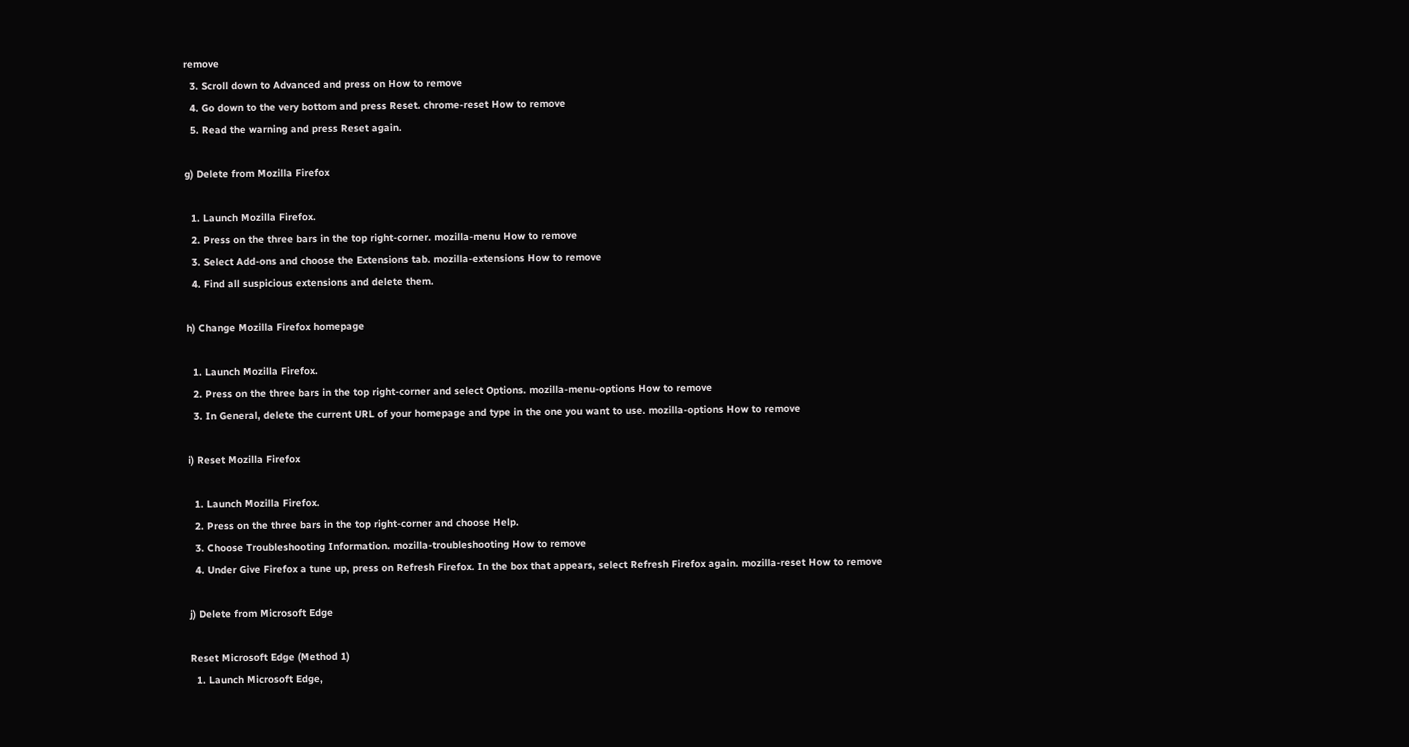remove
  3. Scroll down to Advanced and press on How to remove
  4. Go down to the very bottom and press Reset. chrome-reset How to remove
  5. Read the warning and press Reset again.

g) Delete from Mozilla Firefox

  1. Launch Mozilla Firefox.
  2. Press on the three bars in the top right-corner. mozilla-menu How to remove
  3. Select Add-ons and choose the Extensions tab. mozilla-extensions How to remove
  4. Find all suspicious extensions and delete them.

h) Change Mozilla Firefox homepage

  1. Launch Mozilla Firefox.
  2. Press on the three bars in the top right-corner and select Options. mozilla-menu-options How to remove
  3. In General, delete the current URL of your homepage and type in the one you want to use. mozilla-options How to remove

i) Reset Mozilla Firefox

  1. Launch Mozilla Firefox.
  2. Press on the three bars in the top right-corner and choose Help.
  3. Choose Troubleshooting Information. mozilla-troubleshooting How to remove
  4. Under Give Firefox a tune up, press on Refresh Firefox. In the box that appears, select Refresh Firefox again. mozilla-reset How to remove

j) Delete from Microsoft Edge

Reset Microsoft Edge (Method 1)
  1. Launch Microsoft Edge,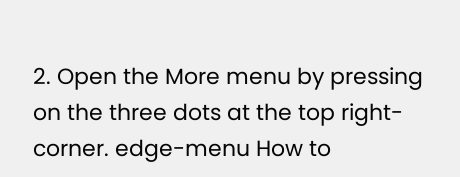2. Open the More menu by pressing on the three dots at the top right-corner. edge-menu How to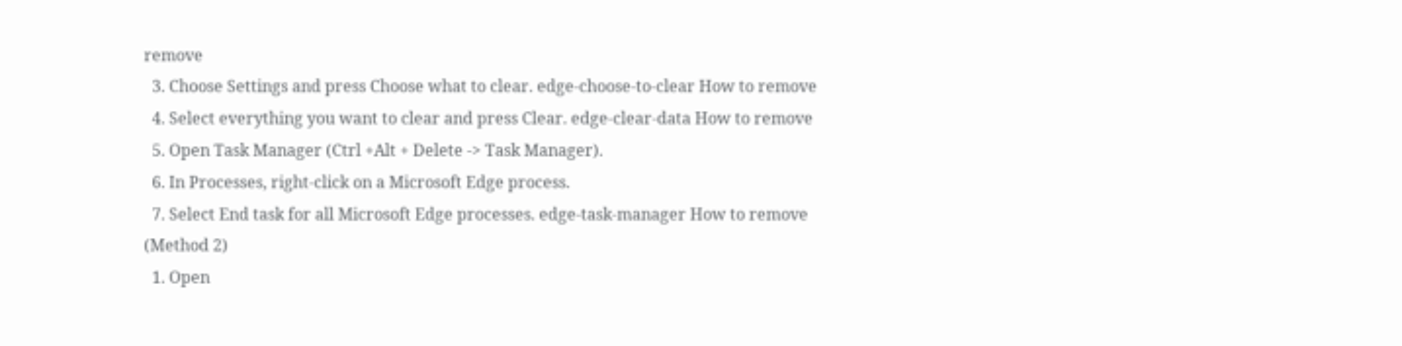remove
  3. Choose Settings and press Choose what to clear. edge-choose-to-clear How to remove
  4. Select everything you want to clear and press Clear. edge-clear-data How to remove
  5. Open Task Manager (Ctrl +Alt + Delete -> Task Manager).
  6. In Processes, right-click on a Microsoft Edge process.
  7. Select End task for all Microsoft Edge processes. edge-task-manager How to remove
(Method 2)
  1. Open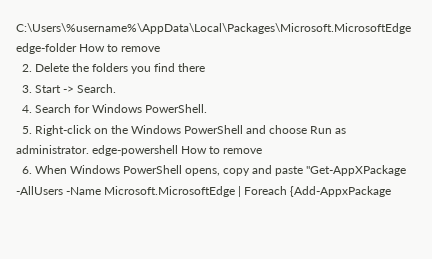C:\Users\%username%\AppData\Local\Packages\Microsoft.MicrosoftEdge edge-folder How to remove
  2. Delete the folders you find there
  3. Start -> Search.
  4. Search for Windows PowerShell.
  5. Right-click on the Windows PowerShell and choose Run as administrator. edge-powershell How to remove
  6. When Windows PowerShell opens, copy and paste "Get-AppXPackage -AllUsers -Name Microsoft.MicrosoftEdge | Foreach {Add-AppxPackage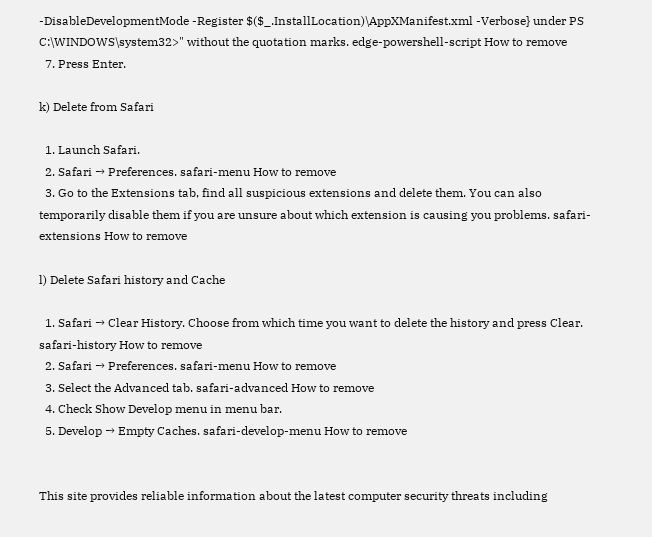-DisableDevelopmentMode -Register $($_.InstallLocation)\AppXManifest.xml -Verbose} under PS C:\WINDOWS\system32>" without the quotation marks. edge-powershell-script How to remove
  7. Press Enter.

k) Delete from Safari

  1. Launch Safari.
  2. Safari → Preferences. safari-menu How to remove
  3. Go to the Extensions tab, find all suspicious extensions and delete them. You can also temporarily disable them if you are unsure about which extension is causing you problems. safari-extensions How to remove

l) Delete Safari history and Cache

  1. Safari → Clear History. Choose from which time you want to delete the history and press Clear. safari-history How to remove
  2. Safari → Preferences. safari-menu How to remove
  3. Select the Advanced tab. safari-advanced How to remove
  4. Check Show Develop menu in menu bar.
  5. Develop → Empty Caches. safari-develop-menu How to remove


This site provides reliable information about the latest computer security threats including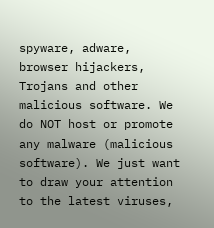spyware, adware, browser hijackers, Trojans and other malicious software. We do NOT host or promote any malware (malicious software). We just want to draw your attention to the latest viruses,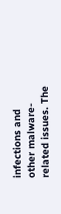infections and other malware-related issues. The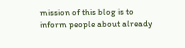mission of this blog is to inform people about already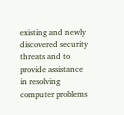existing and newly discovered security threats and to provide assistance in resolving computer problems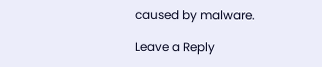caused by malware.

Leave a Reply